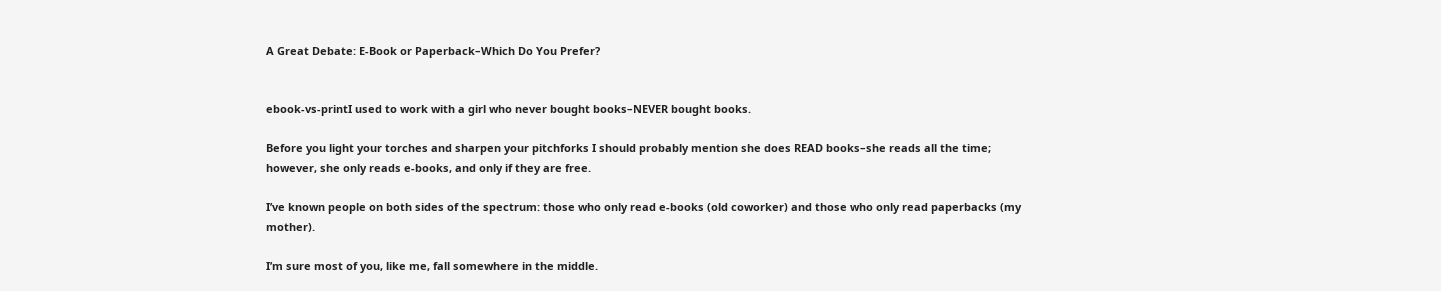A Great Debate: E-Book or Paperback–Which Do You Prefer?


ebook-vs-printI used to work with a girl who never bought books–NEVER bought books.

Before you light your torches and sharpen your pitchforks I should probably mention she does READ books–she reads all the time; however, she only reads e-books, and only if they are free.

I’ve known people on both sides of the spectrum: those who only read e-books (old coworker) and those who only read paperbacks (my mother).

I’m sure most of you, like me, fall somewhere in the middle.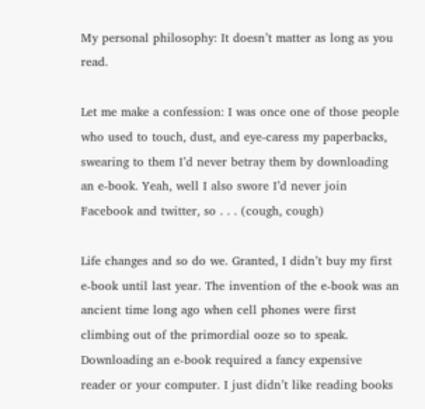My personal philosophy: It doesn’t matter as long as you read.

Let me make a confession: I was once one of those people who used to touch, dust, and eye-caress my paperbacks, swearing to them I’d never betray them by downloading an e-book. Yeah, well I also swore I’d never join Facebook and twitter, so . . . (cough, cough)

Life changes and so do we. Granted, I didn’t buy my first e-book until last year. The invention of the e-book was an ancient time long ago when cell phones were first climbing out of the primordial ooze so to speak. Downloading an e-book required a fancy expensive reader or your computer. I just didn’t like reading books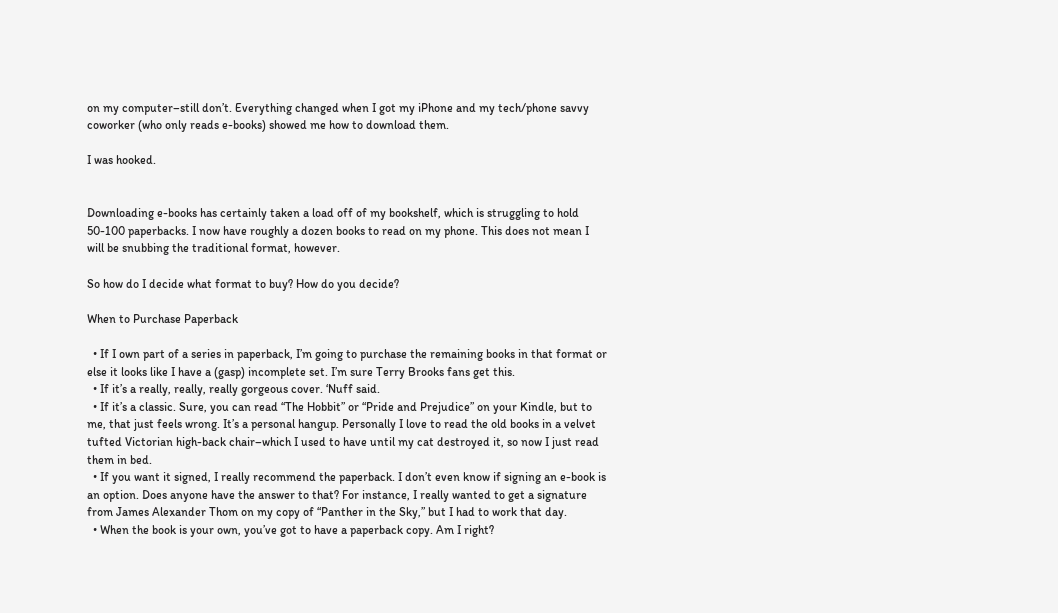on my computer–still don’t. Everything changed when I got my iPhone and my tech/phone savvy coworker (who only reads e-books) showed me how to download them.

I was hooked.


Downloading e-books has certainly taken a load off of my bookshelf, which is struggling to hold 50-100 paperbacks. I now have roughly a dozen books to read on my phone. This does not mean I will be snubbing the traditional format, however.

So how do I decide what format to buy? How do you decide?

When to Purchase Paperback

  • If I own part of a series in paperback, I’m going to purchase the remaining books in that format or else it looks like I have a (gasp) incomplete set. I’m sure Terry Brooks fans get this.
  • If it’s a really, really, really gorgeous cover. ‘Nuff said.
  • If it’s a classic. Sure, you can read “The Hobbit” or “Pride and Prejudice” on your Kindle, but to me, that just feels wrong. It’s a personal hangup. Personally I love to read the old books in a velvet tufted Victorian high-back chair–which I used to have until my cat destroyed it, so now I just read them in bed.
  • If you want it signed, I really recommend the paperback. I don’t even know if signing an e-book is an option. Does anyone have the answer to that? For instance, I really wanted to get a signature from James Alexander Thom on my copy of “Panther in the Sky,” but I had to work that day.
  • When the book is your own, you’ve got to have a paperback copy. Am I right?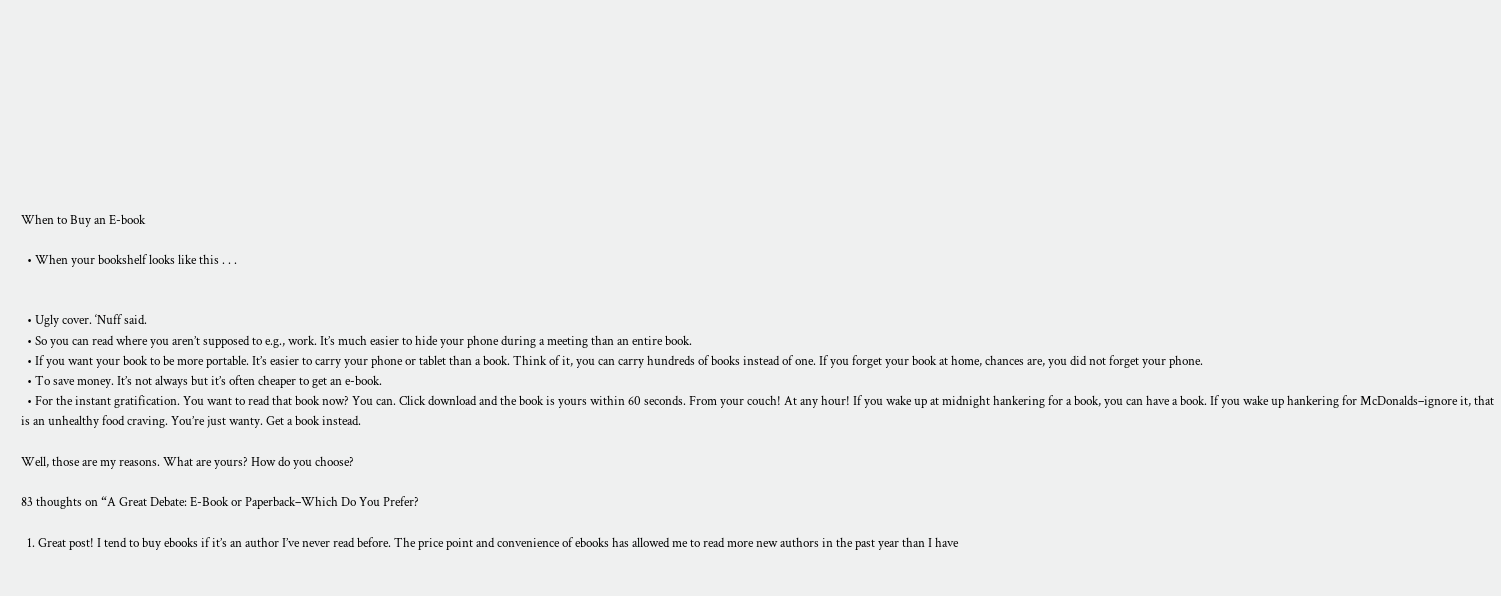When to Buy an E-book

  • When your bookshelf looks like this . . .


  • Ugly cover. ‘Nuff said.
  • So you can read where you aren’t supposed to e.g., work. It’s much easier to hide your phone during a meeting than an entire book.
  • If you want your book to be more portable. It’s easier to carry your phone or tablet than a book. Think of it, you can carry hundreds of books instead of one. If you forget your book at home, chances are, you did not forget your phone.
  • To save money. It’s not always but it’s often cheaper to get an e-book.
  • For the instant gratification. You want to read that book now? You can. Click download and the book is yours within 60 seconds. From your couch! At any hour! If you wake up at midnight hankering for a book, you can have a book. If you wake up hankering for McDonalds–ignore it, that is an unhealthy food craving. You’re just wanty. Get a book instead.

Well, those are my reasons. What are yours? How do you choose?

83 thoughts on “A Great Debate: E-Book or Paperback–Which Do You Prefer?

  1. Great post! I tend to buy ebooks if it’s an author I’ve never read before. The price point and convenience of ebooks has allowed me to read more new authors in the past year than I have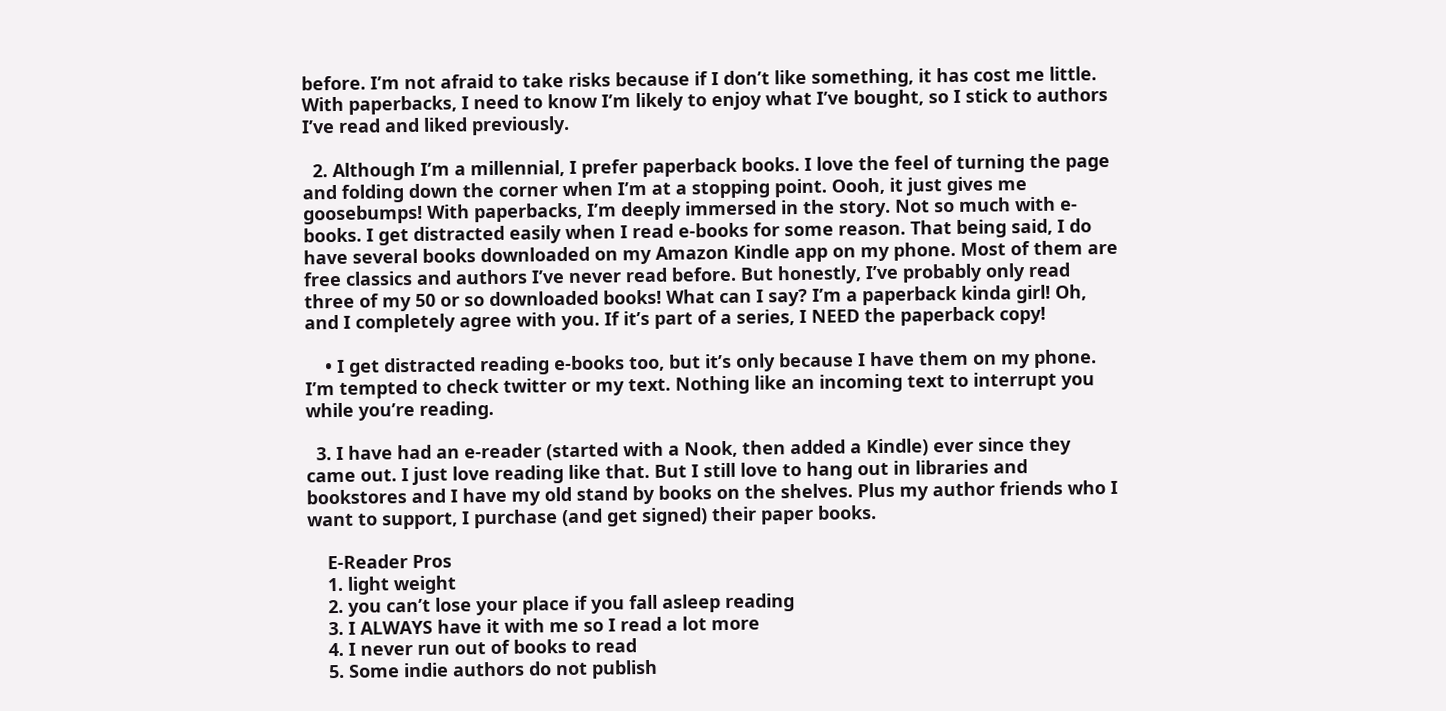before. I’m not afraid to take risks because if I don’t like something, it has cost me little. With paperbacks, I need to know I’m likely to enjoy what I’ve bought, so I stick to authors I’ve read and liked previously.

  2. Although I’m a millennial, I prefer paperback books. I love the feel of turning the page and folding down the corner when I’m at a stopping point. Oooh, it just gives me goosebumps! With paperbacks, I’m deeply immersed in the story. Not so much with e-books. I get distracted easily when I read e-books for some reason. That being said, I do have several books downloaded on my Amazon Kindle app on my phone. Most of them are free classics and authors I’ve never read before. But honestly, I’ve probably only read three of my 50 or so downloaded books! What can I say? I’m a paperback kinda girl! Oh, and I completely agree with you. If it’s part of a series, I NEED the paperback copy!

    • I get distracted reading e-books too, but it’s only because I have them on my phone. I’m tempted to check twitter or my text. Nothing like an incoming text to interrupt you while you’re reading.

  3. I have had an e-reader (started with a Nook, then added a Kindle) ever since they came out. I just love reading like that. But I still love to hang out in libraries and bookstores and I have my old stand by books on the shelves. Plus my author friends who I want to support, I purchase (and get signed) their paper books.

    E-Reader Pros
    1. light weight
    2. you can’t lose your place if you fall asleep reading
    3. I ALWAYS have it with me so I read a lot more
    4. I never run out of books to read
    5. Some indie authors do not publish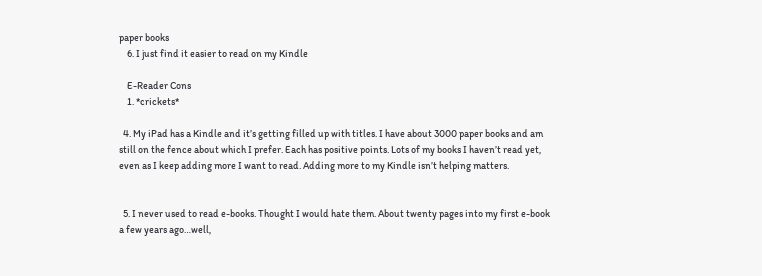paper books
    6. I just find it easier to read on my Kindle

    E-Reader Cons
    1. *crickets*

  4. My iPad has a Kindle and it’s getting filled up with titles. I have about 3000 paper books and am still on the fence about which I prefer. Each has positive points. Lots of my books I haven’t read yet, even as I keep adding more I want to read. Adding more to my Kindle isn’t helping matters.


  5. I never used to read e-books. Thought I would hate them. About twenty pages into my first e-book a few years ago…well,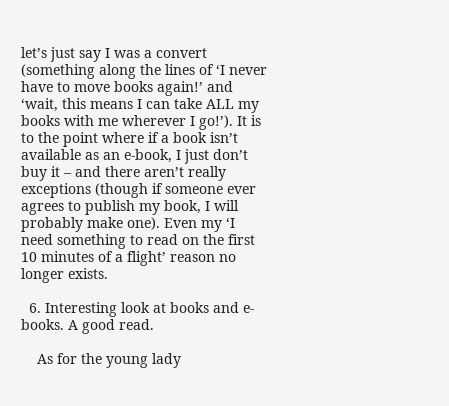let’s just say I was a convert (something along the lines of ‘I never have to move books again!’ and ‘wait, this means I can take ALL my books with me wherever I go!’). It is to the point where if a book isn’t available as an e-book, I just don’t buy it – and there aren’t really exceptions (though if someone ever agrees to publish my book, I will probably make one). Even my ‘I need something to read on the first 10 minutes of a flight’ reason no longer exists.

  6. Interesting look at books and e-books. A good read.

    As for the young lady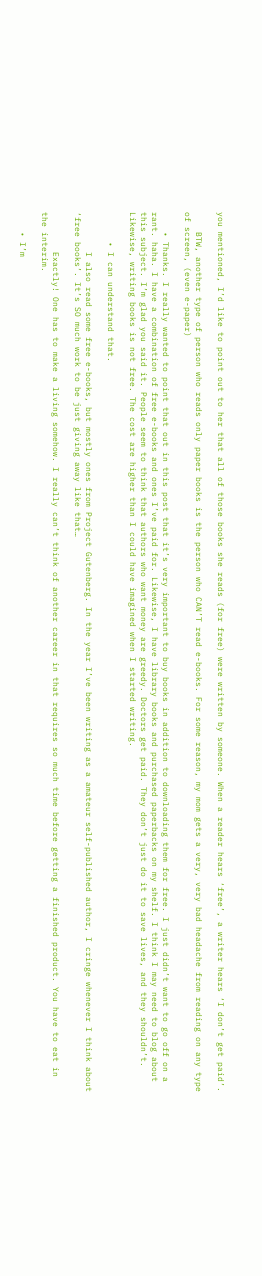you mentioned, I’d like to point out to her that all of those books she reads (for free) were written by someone. When a reader hears ‘free’, a writer hears ‘I don’t get paid’.

    BTW, another type of person who reads only paper books is the person who CAN’T read e-books. For some reason, my mom gets a very, very bad headache from reading on any type of screen, (even e-paper)

    • Thanks. I really wanted to point that out in this post that it’s very important to buy books in addition to downloading them for free. I just didn’t want to go off on a rant. haha. I have a combination of free e-books and ones I’ve paid for. Likewise, I have library books and purchased paperbacks on my shelf. I think I may need to blog about this subject. I’m glad you said it. People seem to think that authors who want money are greedy. Doctors get paid. They don’t just do it to save lives, and they shouldn’t. Likewise, writing books is not free. The cost are higher than I could have imagined when I started writing.

      • I can understand that.

        I also read some free e-books, but mostly ones from Project Gutenberg. In the year I’ve been writing as a amateur self-published author, I cringe whenever I think about ‘free books’. It’s SO much work to be just giving away like that…

        Exactly! One has to make a living somehow. I really can’t think of another career in that requires so much time before getting a finished product. You have to eat in the interim.

    • I’m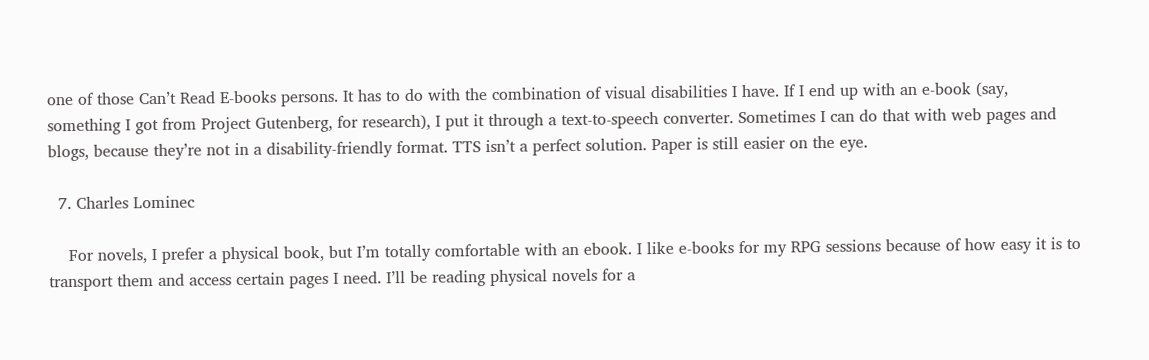one of those Can’t Read E-books persons. It has to do with the combination of visual disabilities I have. If I end up with an e-book (say, something I got from Project Gutenberg, for research), I put it through a text-to-speech converter. Sometimes I can do that with web pages and blogs, because they’re not in a disability-friendly format. TTS isn’t a perfect solution. Paper is still easier on the eye.

  7. Charles Lominec

    For novels, I prefer a physical book, but I’m totally comfortable with an ebook. I like e-books for my RPG sessions because of how easy it is to transport them and access certain pages I need. I’ll be reading physical novels for a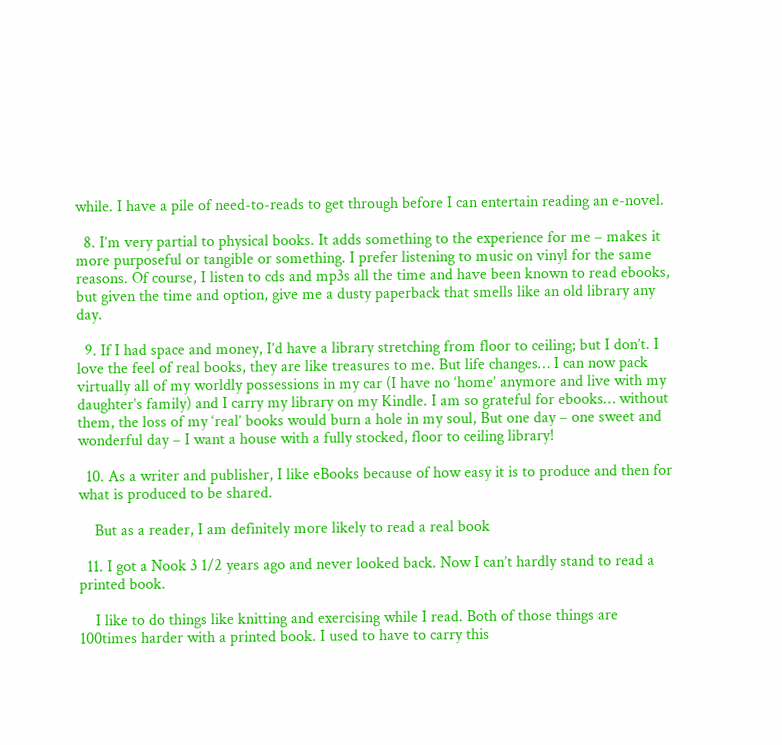while. I have a pile of need-to-reads to get through before I can entertain reading an e-novel.

  8. I’m very partial to physical books. It adds something to the experience for me – makes it more purposeful or tangible or something. I prefer listening to music on vinyl for the same reasons. Of course, I listen to cds and mp3s all the time and have been known to read ebooks, but given the time and option, give me a dusty paperback that smells like an old library any day.

  9. If I had space and money, I’d have a library stretching from floor to ceiling; but I don’t. I love the feel of real books, they are like treasures to me. But life changes… I can now pack virtually all of my worldly possessions in my car (I have no ‘home’ anymore and live with my daughter’s family) and I carry my library on my Kindle. I am so grateful for ebooks… without them, the loss of my ‘real’ books would burn a hole in my soul, But one day – one sweet and wonderful day – I want a house with a fully stocked, floor to ceiling library!

  10. As a writer and publisher, I like eBooks because of how easy it is to produce and then for what is produced to be shared.

    But as a reader, I am definitely more likely to read a real book

  11. I got a Nook 3 1/2 years ago and never looked back. Now I can’t hardly stand to read a printed book.

    I like to do things like knitting and exercising while I read. Both of those things are 100times harder with a printed book. I used to have to carry this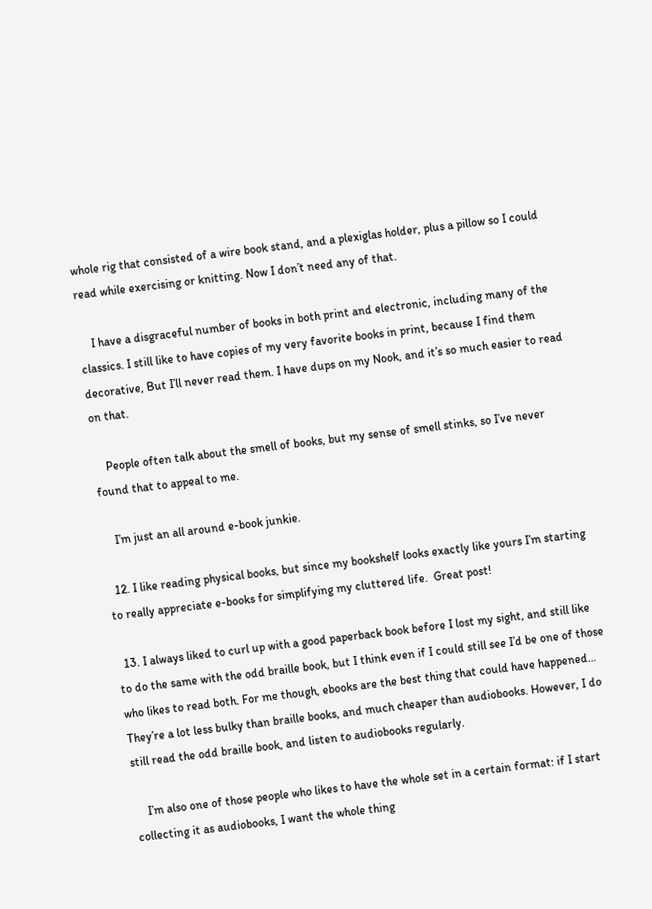whole rig that consisted of a wire book stand, and a plexiglas holder, plus a pillow so I could read while exercising or knitting. Now I don’t need any of that.

    I have a disgraceful number of books in both print and electronic, including many of the classics. I still like to have copies of my very favorite books in print, because I find them decorative, But I’ll never read them. I have dups on my Nook, and it’s so much easier to read on that.

    People often talk about the smell of books, but my sense of smell stinks, so I’ve never found that to appeal to me.

    I’m just an all around e-book junkie.

  12. I like reading physical books, but since my bookshelf looks exactly like yours I’m starting to really appreciate e-books for simplifying my cluttered life.  Great post!

  13. I always liked to curl up with a good paperback book before I lost my sight, and still like to do the same with the odd braille book, but I think even if I could still see I’d be one of those who likes to read both. For me though, ebooks are the best thing that could have happened… They’re a lot less bulky than braille books, and much cheaper than audiobooks. However, I do still read the odd braille book, and listen to audiobooks regularly.

    I’m also one of those people who likes to have the whole set in a certain format: if I start collecting it as audiobooks, I want the whole thing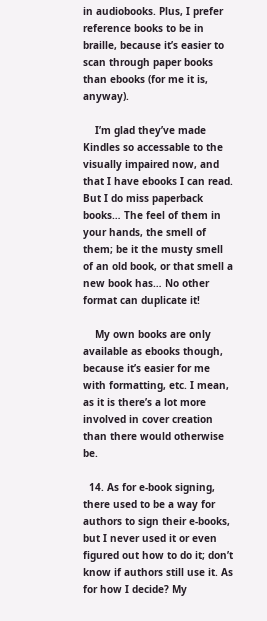in audiobooks. Plus, I prefer reference books to be in braille, because it’s easier to scan through paper books than ebooks (for me it is, anyway).

    I’m glad they’ve made Kindles so accessable to the visually impaired now, and that I have ebooks I can read. But I do miss paperback books… The feel of them in your hands, the smell of them; be it the musty smell of an old book, or that smell a new book has… No other format can duplicate it!

    My own books are only available as ebooks though, because it’s easier for me with formatting, etc. I mean, as it is there’s a lot more involved in cover creation than there would otherwise be.

  14. As for e-book signing, there used to be a way for authors to sign their e-books, but I never used it or even figured out how to do it; don’t know if authors still use it. As for how I decide? My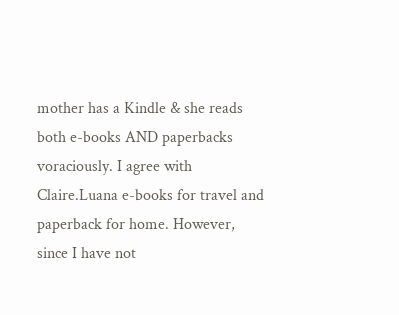mother has a Kindle & she reads both e-books AND paperbacks voraciously. I agree with Claire.Luana e-books for travel and paperback for home. However, since I have not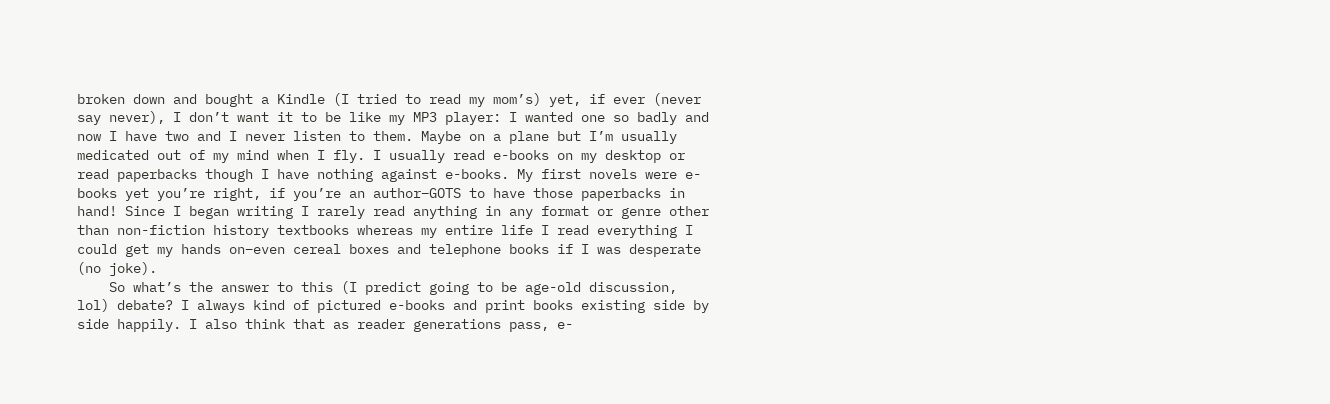broken down and bought a Kindle (I tried to read my mom’s) yet, if ever (never say never), I don’t want it to be like my MP3 player: I wanted one so badly and now I have two and I never listen to them. Maybe on a plane but I’m usually medicated out of my mind when I fly. I usually read e-books on my desktop or read paperbacks though I have nothing against e-books. My first novels were e-books yet you’re right, if you’re an author–GOTS to have those paperbacks in hand! Since I began writing I rarely read anything in any format or genre other than non-fiction history textbooks whereas my entire life I read everything I could get my hands on–even cereal boxes and telephone books if I was desperate (no joke).
    So what’s the answer to this (I predict going to be age-old discussion, lol) debate? I always kind of pictured e-books and print books existing side by side happily. I also think that as reader generations pass, e-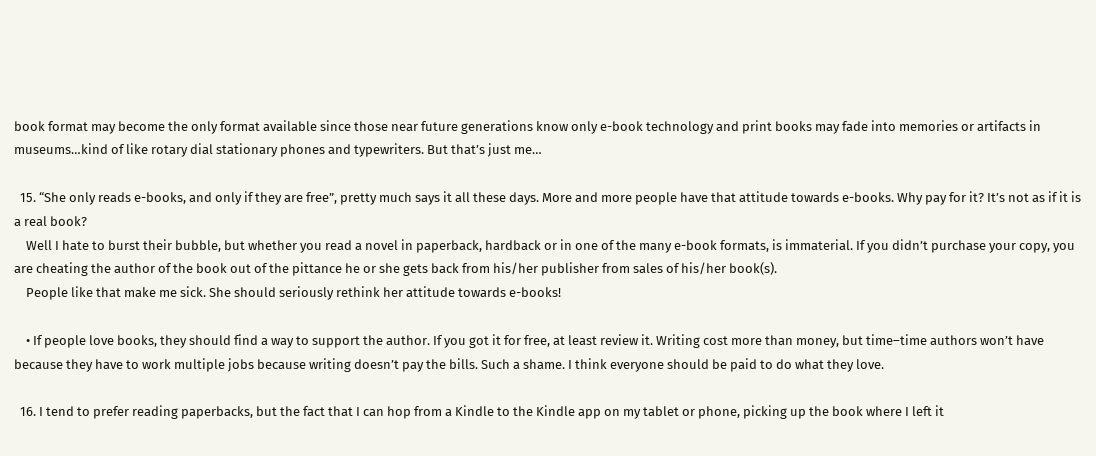book format may become the only format available since those near future generations know only e-book technology and print books may fade into memories or artifacts in museums…kind of like rotary dial stationary phones and typewriters. But that’s just me…

  15. “She only reads e-books, and only if they are free”, pretty much says it all these days. More and more people have that attitude towards e-books. Why pay for it? It’s not as if it is a real book?
    Well I hate to burst their bubble, but whether you read a novel in paperback, hardback or in one of the many e-book formats, is immaterial. If you didn’t purchase your copy, you are cheating the author of the book out of the pittance he or she gets back from his/her publisher from sales of his/her book(s).
    People like that make me sick. She should seriously rethink her attitude towards e-books!

    • If people love books, they should find a way to support the author. If you got it for free, at least review it. Writing cost more than money, but time–time authors won’t have because they have to work multiple jobs because writing doesn’t pay the bills. Such a shame. I think everyone should be paid to do what they love.

  16. I tend to prefer reading paperbacks, but the fact that I can hop from a Kindle to the Kindle app on my tablet or phone, picking up the book where I left it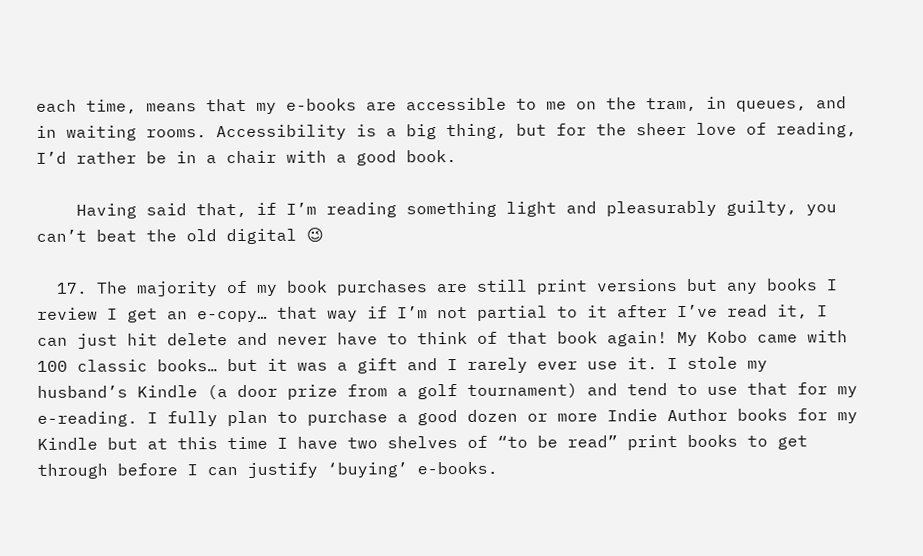each time, means that my e-books are accessible to me on the tram, in queues, and in waiting rooms. Accessibility is a big thing, but for the sheer love of reading, I’d rather be in a chair with a good book.

    Having said that, if I’m reading something light and pleasurably guilty, you can’t beat the old digital 😉

  17. The majority of my book purchases are still print versions but any books I review I get an e-copy… that way if I’m not partial to it after I’ve read it, I can just hit delete and never have to think of that book again! My Kobo came with 100 classic books… but it was a gift and I rarely ever use it. I stole my husband’s Kindle (a door prize from a golf tournament) and tend to use that for my e-reading. I fully plan to purchase a good dozen or more Indie Author books for my Kindle but at this time I have two shelves of “to be read” print books to get through before I can justify ‘buying’ e-books.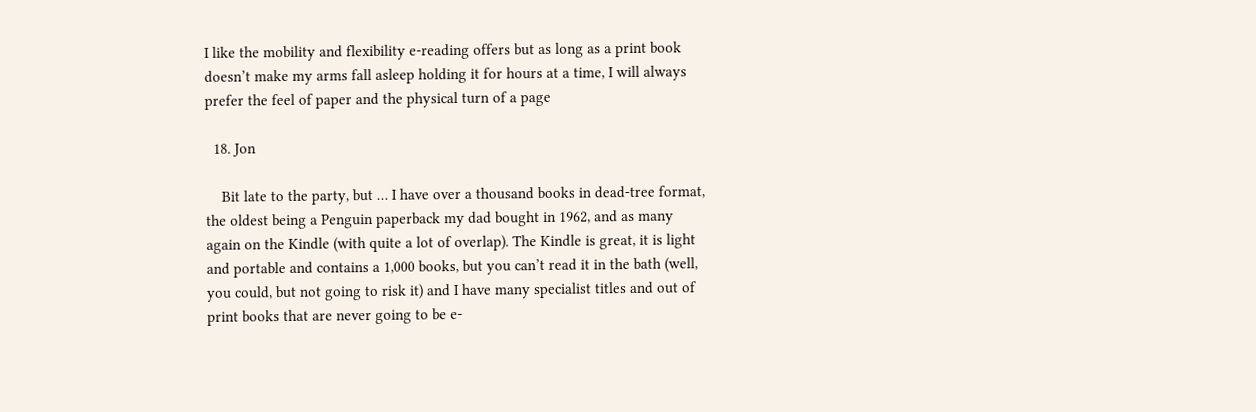I like the mobility and flexibility e-reading offers but as long as a print book doesn’t make my arms fall asleep holding it for hours at a time, I will always prefer the feel of paper and the physical turn of a page

  18. Jon

    Bit late to the party, but … I have over a thousand books in dead-tree format, the oldest being a Penguin paperback my dad bought in 1962, and as many again on the Kindle (with quite a lot of overlap). The Kindle is great, it is light and portable and contains a 1,000 books, but you can’t read it in the bath (well, you could, but not going to risk it) and I have many specialist titles and out of print books that are never going to be e-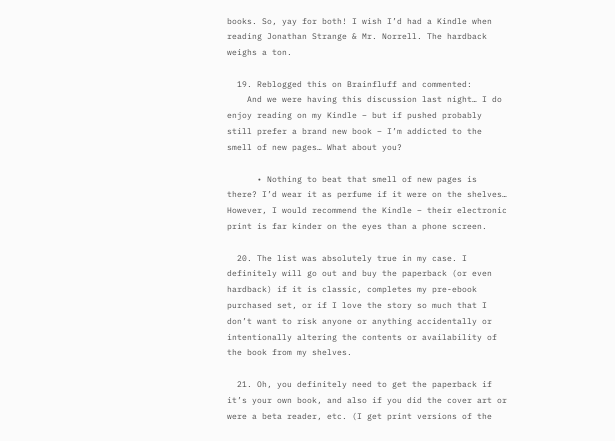books. So, yay for both! I wish I’d had a Kindle when reading Jonathan Strange & Mr. Norrell. The hardback weighs a ton.

  19. Reblogged this on Brainfluff and commented:
    And we were having this discussion last night… I do enjoy reading on my Kindle – but if pushed probably still prefer a brand new book – I’m addicted to the smell of new pages… What about you?

      • Nothing to beat that smell of new pages is there? I’d wear it as perfume if it were on the shelves… However, I would recommend the Kindle – their electronic print is far kinder on the eyes than a phone screen.

  20. The list was absolutely true in my case. I definitely will go out and buy the paperback (or even hardback) if it is classic, completes my pre-ebook purchased set, or if I love the story so much that I don’t want to risk anyone or anything accidentally or intentionally altering the contents or availability of the book from my shelves.

  21. Oh, you definitely need to get the paperback if it’s your own book, and also if you did the cover art or were a beta reader, etc. (I get print versions of the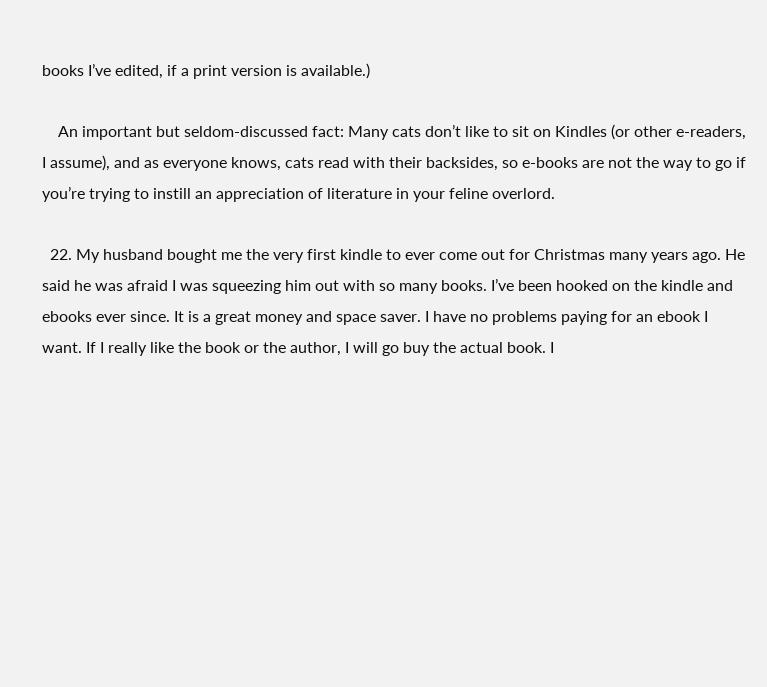books I’ve edited, if a print version is available.)

    An important but seldom-discussed fact: Many cats don’t like to sit on Kindles (or other e-readers, I assume), and as everyone knows, cats read with their backsides, so e-books are not the way to go if you’re trying to instill an appreciation of literature in your feline overlord.

  22. My husband bought me the very first kindle to ever come out for Christmas many years ago. He said he was afraid I was squeezing him out with so many books. I’ve been hooked on the kindle and ebooks ever since. It is a great money and space saver. I have no problems paying for an ebook I want. If I really like the book or the author, I will go buy the actual book. I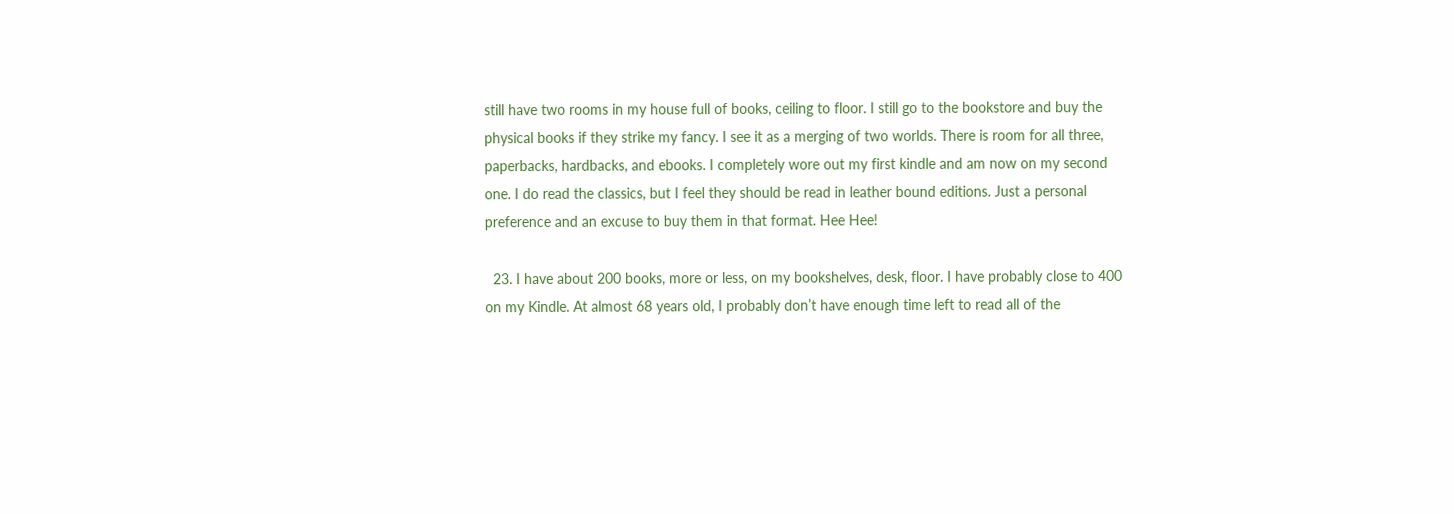still have two rooms in my house full of books, ceiling to floor. I still go to the bookstore and buy the physical books if they strike my fancy. I see it as a merging of two worlds. There is room for all three, paperbacks, hardbacks, and ebooks. I completely wore out my first kindle and am now on my second one. I do read the classics, but I feel they should be read in leather bound editions. Just a personal preference and an excuse to buy them in that format. Hee Hee!

  23. I have about 200 books, more or less, on my bookshelves, desk, floor. I have probably close to 400 on my Kindle. At almost 68 years old, I probably don’t have enough time left to read all of the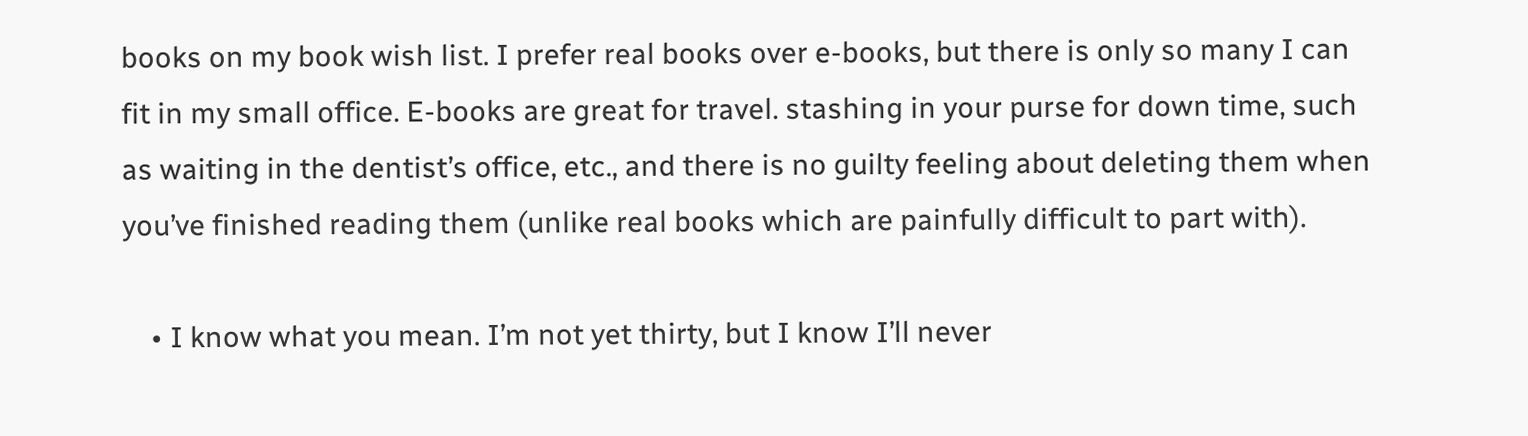books on my book wish list. I prefer real books over e-books, but there is only so many I can fit in my small office. E-books are great for travel. stashing in your purse for down time, such as waiting in the dentist’s office, etc., and there is no guilty feeling about deleting them when you’ve finished reading them (unlike real books which are painfully difficult to part with).

    • I know what you mean. I’m not yet thirty, but I know I’ll never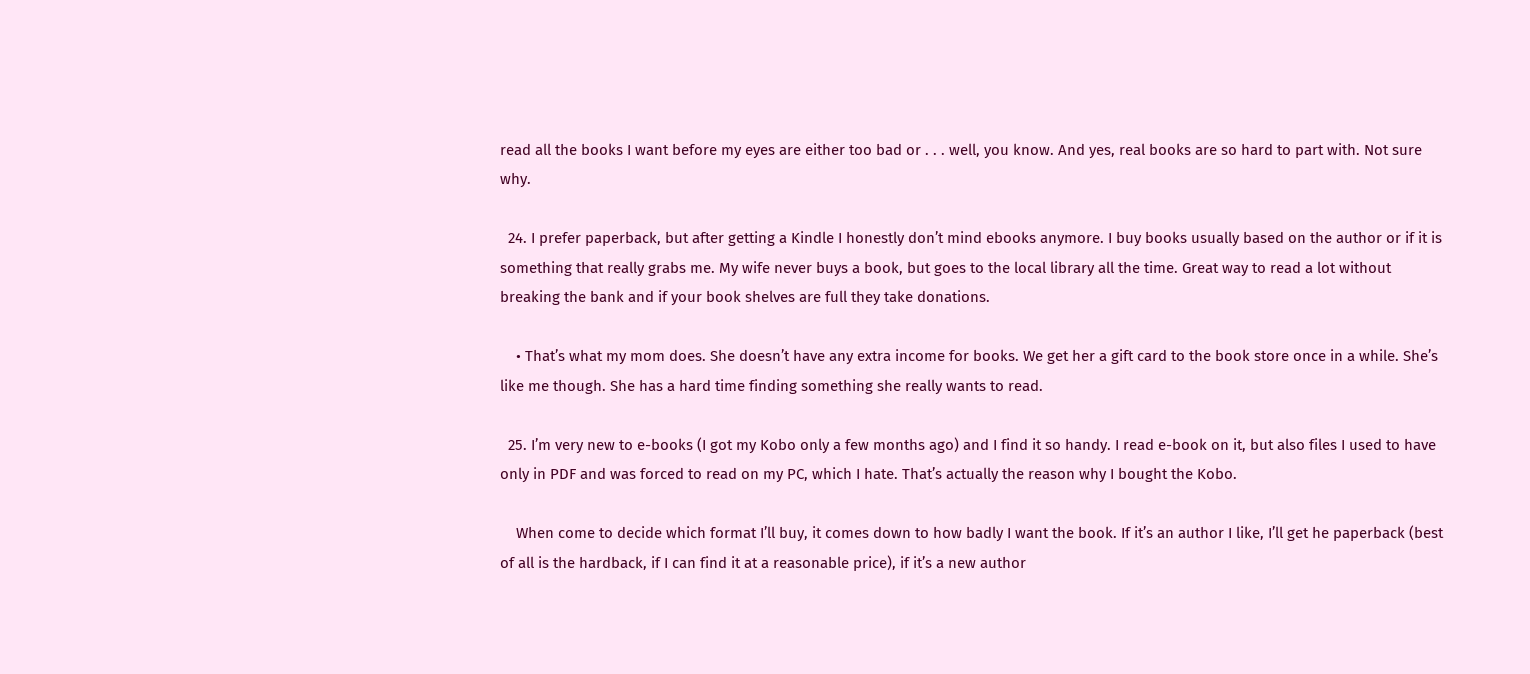read all the books I want before my eyes are either too bad or . . . well, you know. And yes, real books are so hard to part with. Not sure why.

  24. I prefer paperback, but after getting a Kindle I honestly don’t mind ebooks anymore. I buy books usually based on the author or if it is something that really grabs me. My wife never buys a book, but goes to the local library all the time. Great way to read a lot without breaking the bank and if your book shelves are full they take donations.

    • That’s what my mom does. She doesn’t have any extra income for books. We get her a gift card to the book store once in a while. She’s like me though. She has a hard time finding something she really wants to read.

  25. I’m very new to e-books (I got my Kobo only a few months ago) and I find it so handy. I read e-book on it, but also files I used to have only in PDF and was forced to read on my PC, which I hate. That’s actually the reason why I bought the Kobo.

    When come to decide which format I’ll buy, it comes down to how badly I want the book. If it’s an author I like, I’ll get he paperback (best of all is the hardback, if I can find it at a reasonable price), if it’s a new author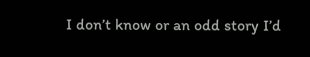I don’t know or an odd story I’d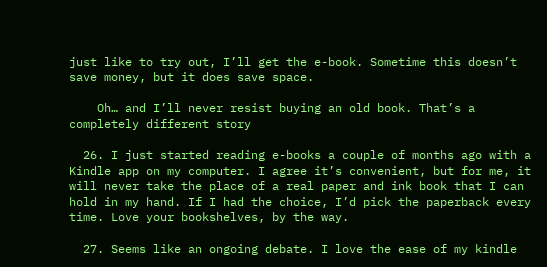just like to try out, I’ll get the e-book. Sometime this doesn’t save money, but it does save space.

    Oh… and I’ll never resist buying an old book. That’s a completely different story

  26. I just started reading e-books a couple of months ago with a Kindle app on my computer. I agree it’s convenient, but for me, it will never take the place of a real paper and ink book that I can hold in my hand. If I had the choice, I’d pick the paperback every time. Love your bookshelves, by the way.

  27. Seems like an ongoing debate. I love the ease of my kindle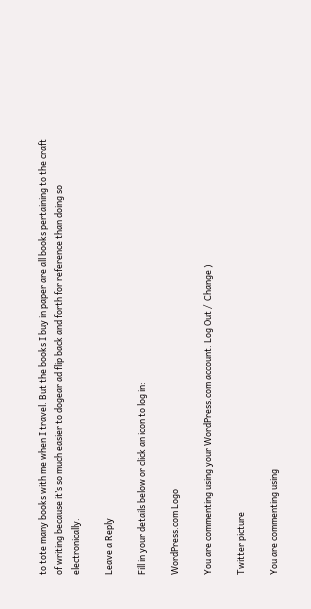to tote many books with me when I travel. But the books I buy in paper are all books pertaining to the craft of writing because it’s so much easier to dogear ad flip back and forth for reference than doing so electronically.

Leave a Reply

Fill in your details below or click an icon to log in:

WordPress.com Logo

You are commenting using your WordPress.com account. Log Out /  Change )

Twitter picture

You are commenting using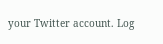your Twitter account. Log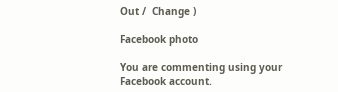Out /  Change )

Facebook photo

You are commenting using your Facebook account.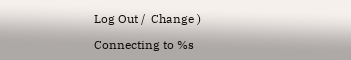Log Out /  Change )

Connecting to %s